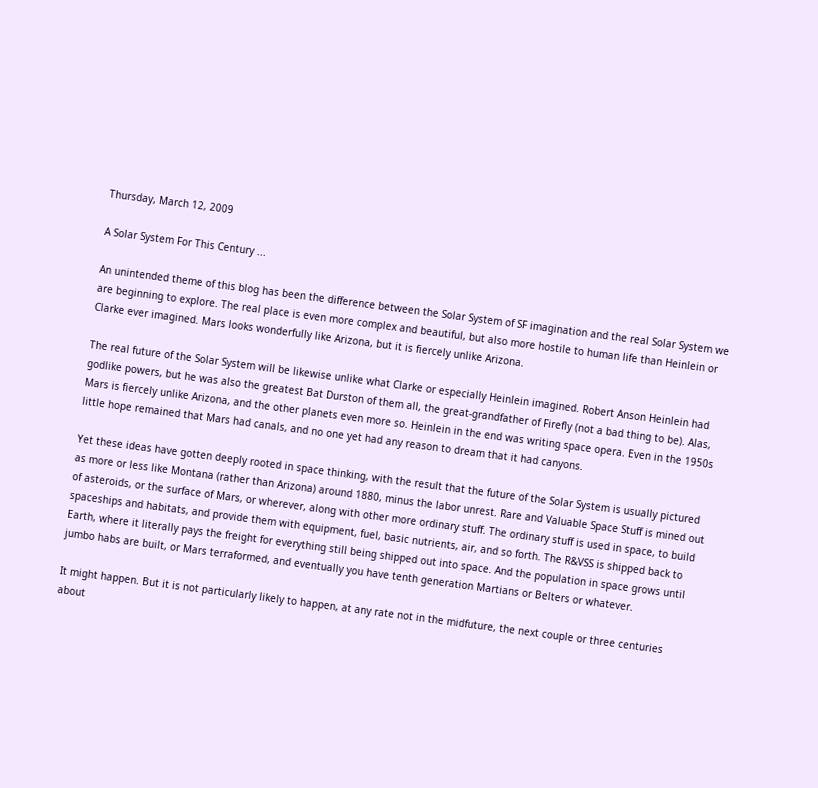Thursday, March 12, 2009

A Solar System For This Century ...

An unintended theme of this blog has been the difference between the Solar System of SF imagination and the real Solar System we are beginning to explore. The real place is even more complex and beautiful, but also more hostile to human life than Heinlein or Clarke ever imagined. Mars looks wonderfully like Arizona, but it is fiercely unlike Arizona.

The real future of the Solar System will be likewise unlike what Clarke or especially Heinlein imagined. Robert Anson Heinlein had godlike powers, but he was also the greatest Bat Durston of them all, the great-grandfather of Firefly (not a bad thing to be). Alas, Mars is fiercely unlike Arizona, and the other planets even more so. Heinlein in the end was writing space opera. Even in the 1950s little hope remained that Mars had canals, and no one yet had any reason to dream that it had canyons.

Yet these ideas have gotten deeply rooted in space thinking, with the result that the future of the Solar System is usually pictured as more or less like Montana (rather than Arizona) around 1880, minus the labor unrest. Rare and Valuable Space Stuff is mined out of asteroids, or the surface of Mars, or wherever, along with other more ordinary stuff. The ordinary stuff is used in space, to build spaceships and habitats, and provide them with equipment, fuel, basic nutrients, air, and so forth. The R&VSS is shipped back to Earth, where it literally pays the freight for everything still being shipped out into space. And the population in space grows until jumbo habs are built, or Mars terraformed, and eventually you have tenth generation Martians or Belters or whatever.

It might happen. But it is not particularly likely to happen, at any rate not in the midfuture, the next couple or three centuries about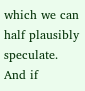which we can half plausibly speculate. And if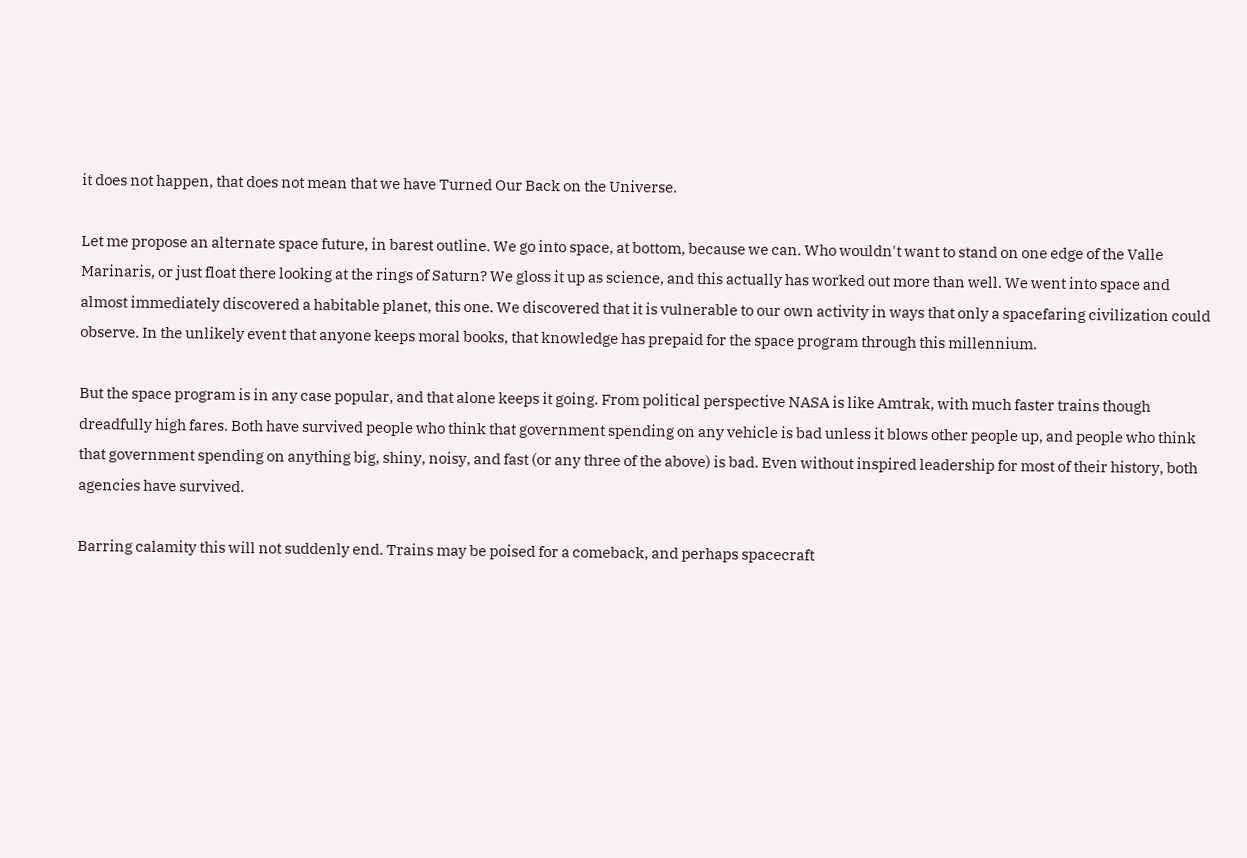it does not happen, that does not mean that we have Turned Our Back on the Universe.

Let me propose an alternate space future, in barest outline. We go into space, at bottom, because we can. Who wouldn't want to stand on one edge of the Valle Marinaris, or just float there looking at the rings of Saturn? We gloss it up as science, and this actually has worked out more than well. We went into space and almost immediately discovered a habitable planet, this one. We discovered that it is vulnerable to our own activity in ways that only a spacefaring civilization could observe. In the unlikely event that anyone keeps moral books, that knowledge has prepaid for the space program through this millennium.

But the space program is in any case popular, and that alone keeps it going. From political perspective NASA is like Amtrak, with much faster trains though dreadfully high fares. Both have survived people who think that government spending on any vehicle is bad unless it blows other people up, and people who think that government spending on anything big, shiny, noisy, and fast (or any three of the above) is bad. Even without inspired leadership for most of their history, both agencies have survived.

Barring calamity this will not suddenly end. Trains may be poised for a comeback, and perhaps spacecraft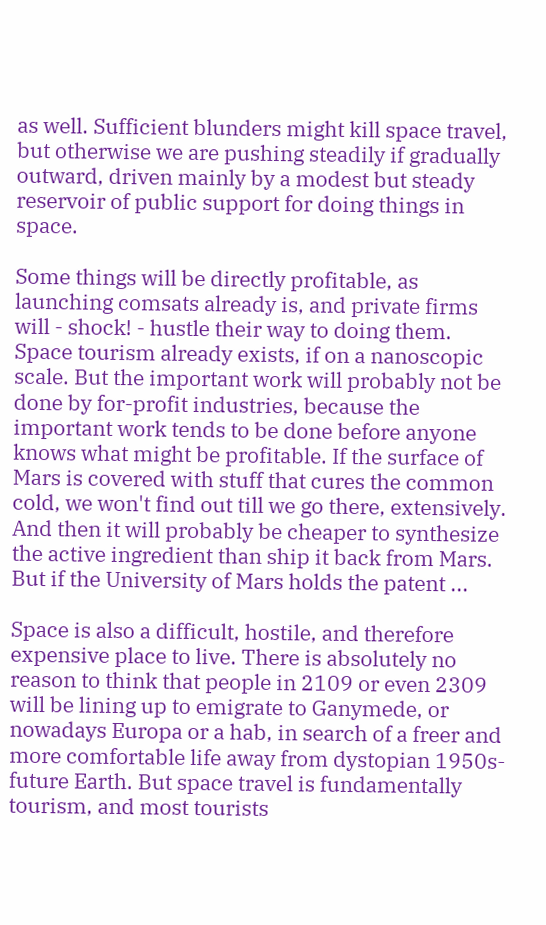as well. Sufficient blunders might kill space travel, but otherwise we are pushing steadily if gradually outward, driven mainly by a modest but steady reservoir of public support for doing things in space.

Some things will be directly profitable, as launching comsats already is, and private firms will - shock! - hustle their way to doing them. Space tourism already exists, if on a nanoscopic scale. But the important work will probably not be done by for-profit industries, because the important work tends to be done before anyone knows what might be profitable. If the surface of Mars is covered with stuff that cures the common cold, we won't find out till we go there, extensively. And then it will probably be cheaper to synthesize the active ingredient than ship it back from Mars. But if the University of Mars holds the patent ...

Space is also a difficult, hostile, and therefore expensive place to live. There is absolutely no reason to think that people in 2109 or even 2309 will be lining up to emigrate to Ganymede, or nowadays Europa or a hab, in search of a freer and more comfortable life away from dystopian 1950s-future Earth. But space travel is fundamentally tourism, and most tourists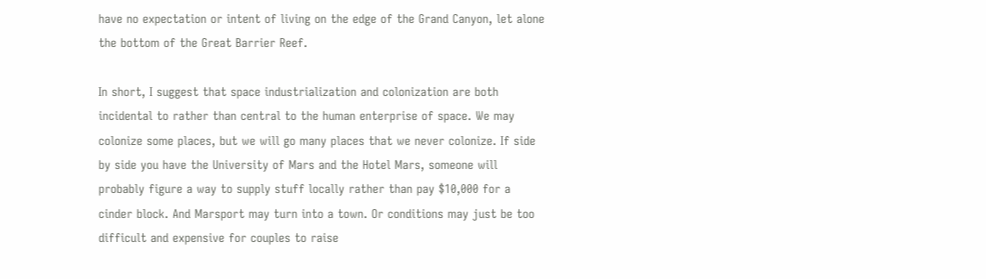have no expectation or intent of living on the edge of the Grand Canyon, let alone the bottom of the Great Barrier Reef.

In short, I suggest that space industrialization and colonization are both incidental to rather than central to the human enterprise of space. We may colonize some places, but we will go many places that we never colonize. If side by side you have the University of Mars and the Hotel Mars, someone will probably figure a way to supply stuff locally rather than pay $10,000 for a cinder block. And Marsport may turn into a town. Or conditions may just be too difficult and expensive for couples to raise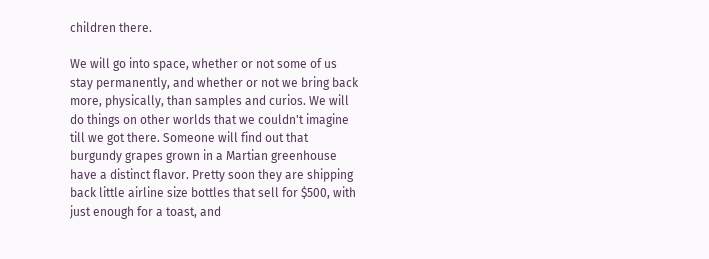children there.

We will go into space, whether or not some of us stay permanently, and whether or not we bring back more, physically, than samples and curios. We will do things on other worlds that we couldn't imagine till we got there. Someone will find out that burgundy grapes grown in a Martian greenhouse have a distinct flavor. Pretty soon they are shipping back little airline size bottles that sell for $500, with just enough for a toast, and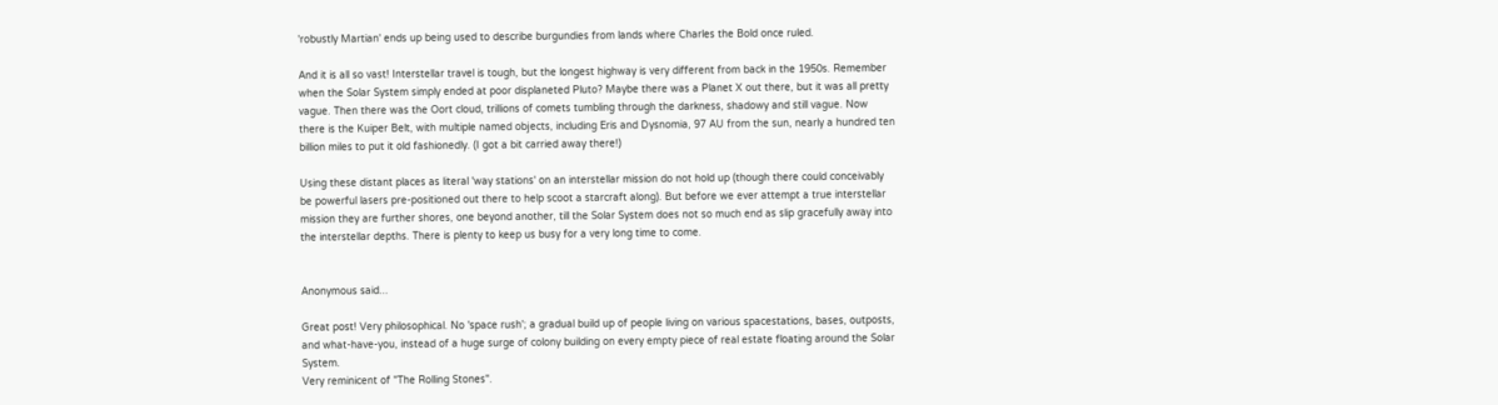'robustly Martian' ends up being used to describe burgundies from lands where Charles the Bold once ruled.

And it is all so vast! Interstellar travel is tough, but the longest highway is very different from back in the 1950s. Remember when the Solar System simply ended at poor displaneted Pluto? Maybe there was a Planet X out there, but it was all pretty vague. Then there was the Oort cloud, trillions of comets tumbling through the darkness, shadowy and still vague. Now there is the Kuiper Belt, with multiple named objects, including Eris and Dysnomia, 97 AU from the sun, nearly a hundred ten billion miles to put it old fashionedly. (I got a bit carried away there!)

Using these distant places as literal 'way stations' on an interstellar mission do not hold up (though there could conceivably be powerful lasers pre-positioned out there to help scoot a starcraft along). But before we ever attempt a true interstellar mission they are further shores, one beyond another, till the Solar System does not so much end as slip gracefully away into the interstellar depths. There is plenty to keep us busy for a very long time to come.


Anonymous said...

Great post! Very philosophical. No 'space rush'; a gradual build up of people living on various spacestations, bases, outposts, and what-have-you, instead of a huge surge of colony building on every empty piece of real estate floating around the Solar System.
Very reminicent of "The Rolling Stones".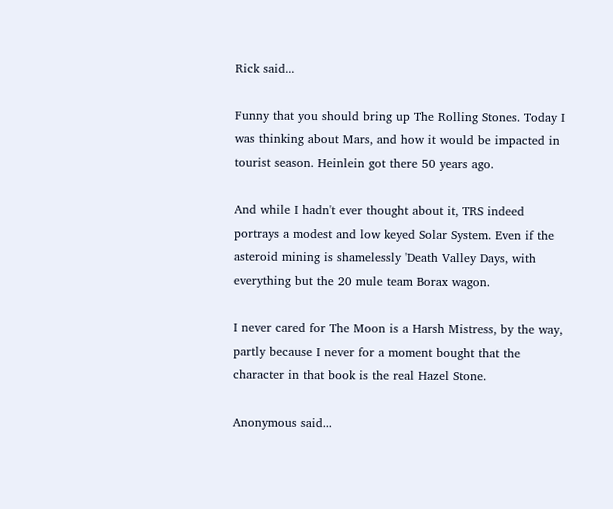Rick said...

Funny that you should bring up The Rolling Stones. Today I was thinking about Mars, and how it would be impacted in tourist season. Heinlein got there 50 years ago.

And while I hadn't ever thought about it, TRS indeed portrays a modest and low keyed Solar System. Even if the asteroid mining is shamelessly 'Death Valley Days, with everything but the 20 mule team Borax wagon.

I never cared for The Moon is a Harsh Mistress, by the way, partly because I never for a moment bought that the character in that book is the real Hazel Stone.

Anonymous said...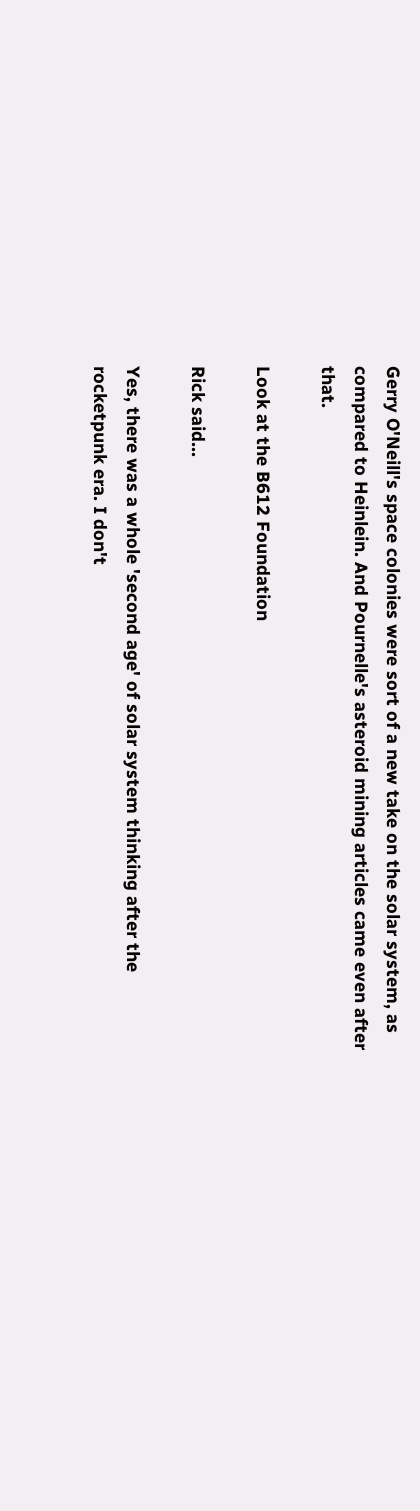Gerry O'Neill's space colonies were sort of a new take on the solar system, as compared to Heinlein. And Pournelle's asteroid mining articles came even after that.

Look at the B612 Foundation

Rick said...

Yes, there was a whole 'second age' of solar system thinking after the rocketpunk era. I don't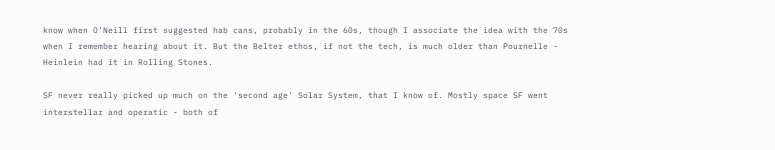know when O'Neill first suggested hab cans, probably in the 60s, though I associate the idea with the 70s when I remember hearing about it. But the Belter ethos, if not the tech, is much older than Pournelle - Heinlein had it in Rolling Stones.

SF never really picked up much on the 'second age' Solar System, that I know of. Mostly space SF went interstellar and operatic - both of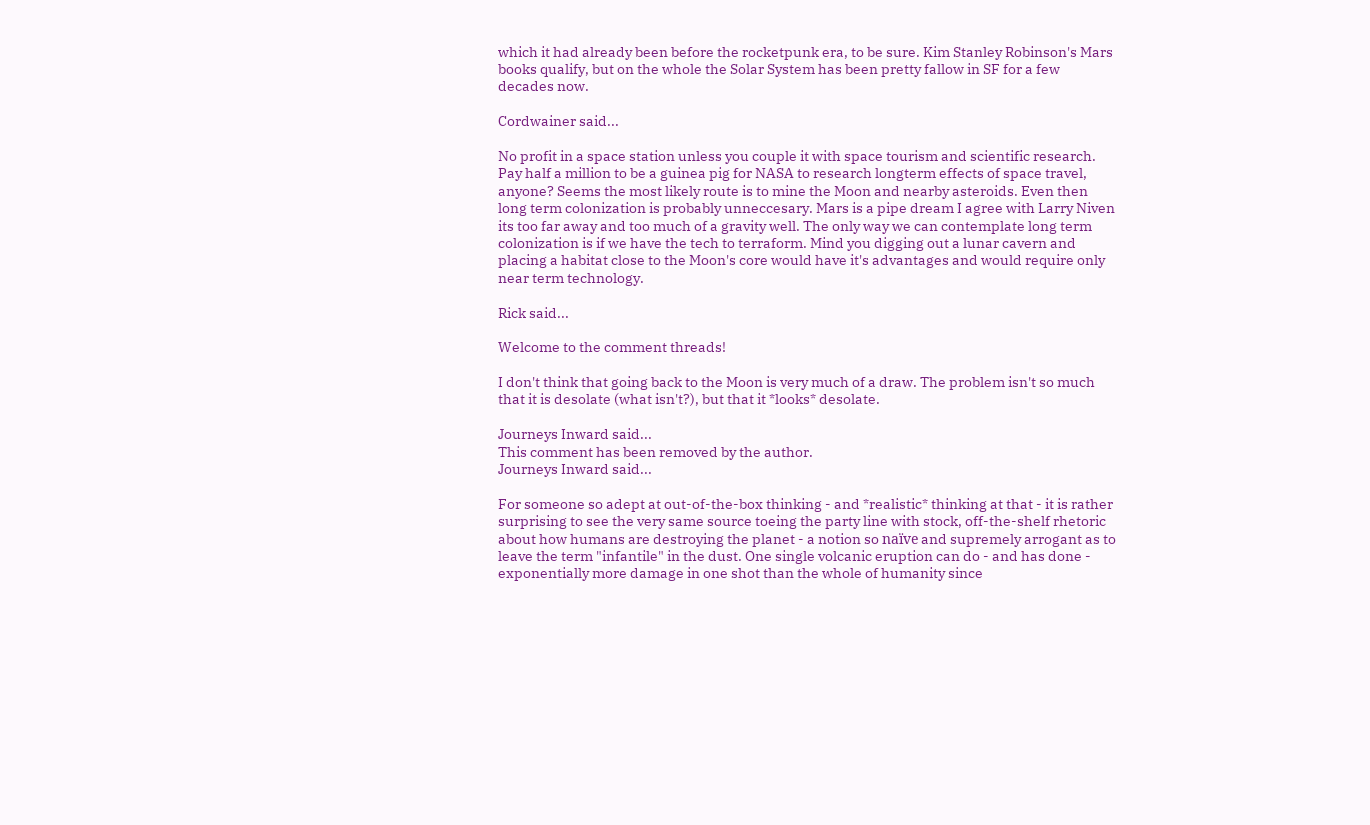which it had already been before the rocketpunk era, to be sure. Kim Stanley Robinson's Mars books qualify, but on the whole the Solar System has been pretty fallow in SF for a few decades now.

Cordwainer said...

No profit in a space station unless you couple it with space tourism and scientific research. Pay half a million to be a guinea pig for NASA to research longterm effects of space travel, anyone? Seems the most likely route is to mine the Moon and nearby asteroids. Even then long term colonization is probably unneccesary. Mars is a pipe dream I agree with Larry Niven its too far away and too much of a gravity well. The only way we can contemplate long term colonization is if we have the tech to terraform. Mind you digging out a lunar cavern and placing a habitat close to the Moon's core would have it's advantages and would require only near term technology.

Rick said...

Welcome to the comment threads!

I don't think that going back to the Moon is very much of a draw. The problem isn't so much that it is desolate (what isn't?), but that it *looks* desolate.

Journeys Inward said...
This comment has been removed by the author.
Journeys Inward said...

For someone so adept at out-of-the-box thinking - and *realistic* thinking at that - it is rather surprising to see the very same source toeing the party line with stock, off-the-shelf rhetoric about how humans are destroying the planet - a notion so naïve and supremely arrogant as to leave the term "infantile" in the dust. One single volcanic eruption can do - and has done - exponentially more damage in one shot than the whole of humanity since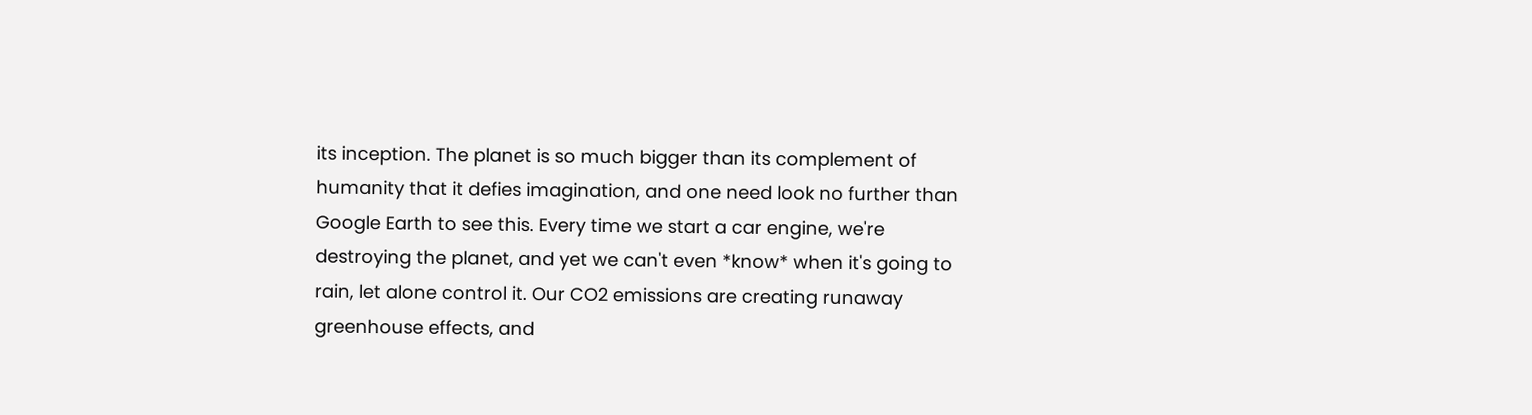its inception. The planet is so much bigger than its complement of humanity that it defies imagination, and one need look no further than Google Earth to see this. Every time we start a car engine, we're destroying the planet, and yet we can't even *know* when it's going to rain, let alone control it. Our CO2 emissions are creating runaway greenhouse effects, and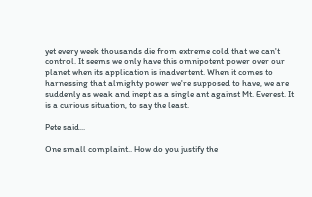yet every week thousands die from extreme cold that we can't control. It seems we only have this omnipotent power over our planet when its application is inadvertent. When it comes to harnessing that almighty power we're supposed to have, we are suddenly as weak and inept as a single ant against Mt. Everest. It is a curious situation, to say the least.

Pete said...

One small complaint.. How do you justify the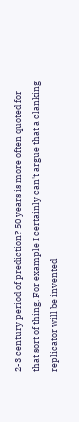2-3 century period of prediction? 50 years is more often quoted for that sort of thing. For example I certainly can't argue that a clanking replicator will be invented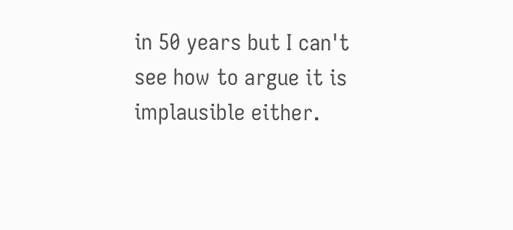in 50 years but I can't see how to argue it is implausible either.